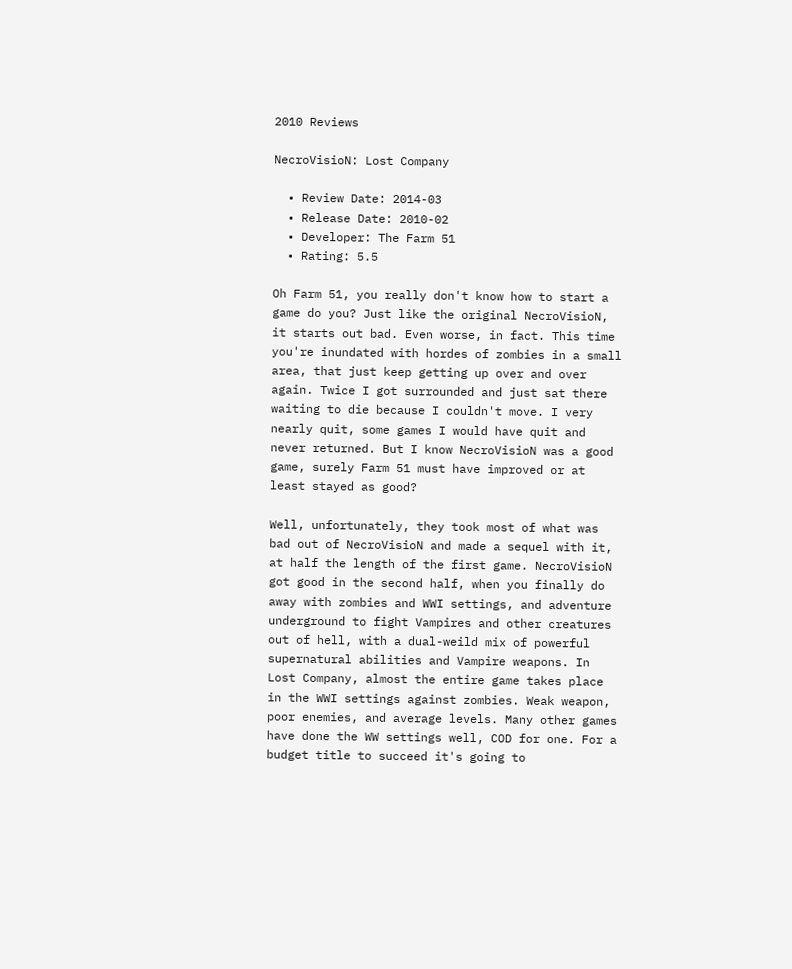2010 Reviews

NecroVisioN: Lost Company

  • Review Date: 2014-03
  • Release Date: 2010-02
  • Developer: The Farm 51
  • Rating: 5.5

Oh Farm 51, you really don't know how to start a game do you? Just like the original NecroVisioN, it starts out bad. Even worse, in fact. This time you're inundated with hordes of zombies in a small area, that just keep getting up over and over again. Twice I got surrounded and just sat there waiting to die because I couldn't move. I very nearly quit, some games I would have quit and never returned. But I know NecroVisioN was a good game, surely Farm 51 must have improved or at least stayed as good?

Well, unfortunately, they took most of what was bad out of NecroVisioN and made a sequel with it, at half the length of the first game. NecroVisioN got good in the second half, when you finally do away with zombies and WWI settings, and adventure underground to fight Vampires and other creatures out of hell, with a dual-weild mix of powerful supernatural abilities and Vampire weapons. In Lost Company, almost the entire game takes place in the WWI settings against zombies. Weak weapon, poor enemies, and average levels. Many other games have done the WW settings well, COD for one. For a budget title to succeed it's going to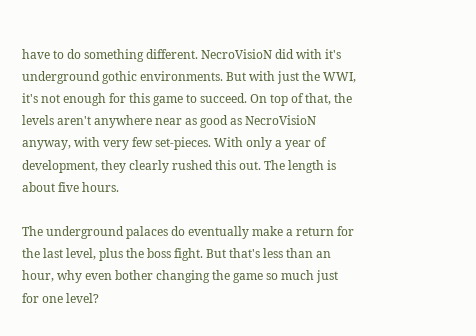have to do something different. NecroVisioN did with it's underground gothic environments. But with just the WWI, it's not enough for this game to succeed. On top of that, the levels aren't anywhere near as good as NecroVisioN anyway, with very few set-pieces. With only a year of development, they clearly rushed this out. The length is about five hours.

The underground palaces do eventually make a return for the last level, plus the boss fight. But that's less than an hour, why even bother changing the game so much just for one level?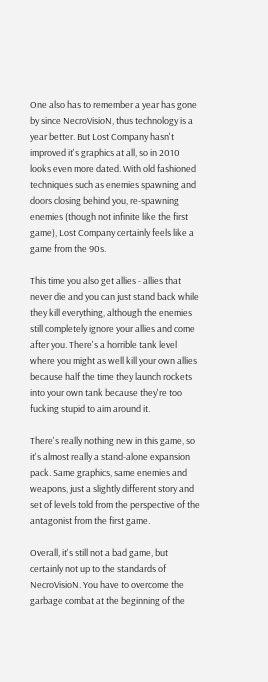One also has to remember a year has gone by since NecroVisioN, thus technology is a year better. But Lost Company hasn't improved it's graphics at all, so in 2010 looks even more dated. With old fashioned techniques such as enemies spawning and doors closing behind you, re-spawning enemies (though not infinite like the first game), Lost Company certainly feels like a game from the 90s.

This time you also get allies - allies that never die and you can just stand back while they kill everything, although the enemies still completely ignore your allies and come after you. There's a horrible tank level where you might as well kill your own allies because half the time they launch rockets into your own tank because they're too fucking stupid to aim around it.

There's really nothing new in this game, so it's almost really a stand-alone expansion pack. Same graphics, same enemies and weapons, just a slightly different story and set of levels told from the perspective of the antagonist from the first game.

Overall, it's still not a bad game, but certainly not up to the standards of NecroVisioN. You have to overcome the garbage combat at the beginning of the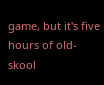game, but it's five hours of old-skool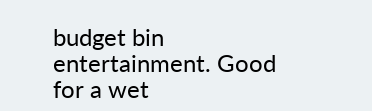budget bin entertainment. Good for a wet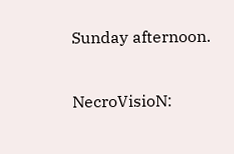Sunday afternoon.

NecroVisioN: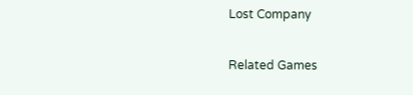Lost Company

Related Games